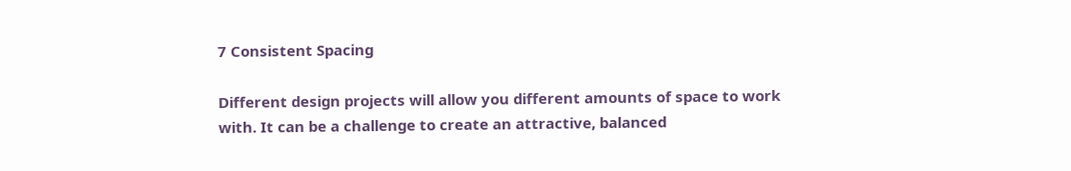7 Consistent Spacing

Different design projects will allow you different amounts of space to work with. It can be a challenge to create an attractive, balanced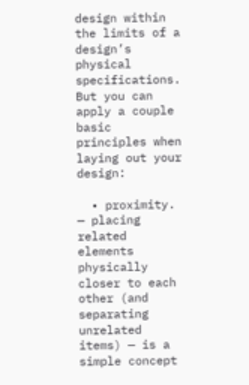design within the limits of a design’s physical specifications. But you can apply a couple basic principles when laying out your design:

  • proximity. — placing related elements physically closer to each other (and separating unrelated items) — is a simple concept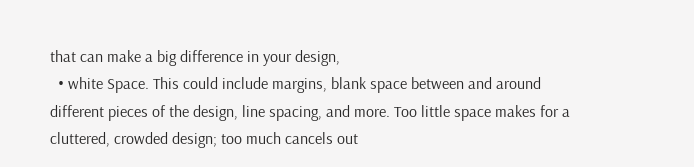that can make a big difference in your design,
  • white Space. This could include margins, blank space between and around different pieces of the design, line spacing, and more. Too little space makes for a cluttered, crowded design; too much cancels out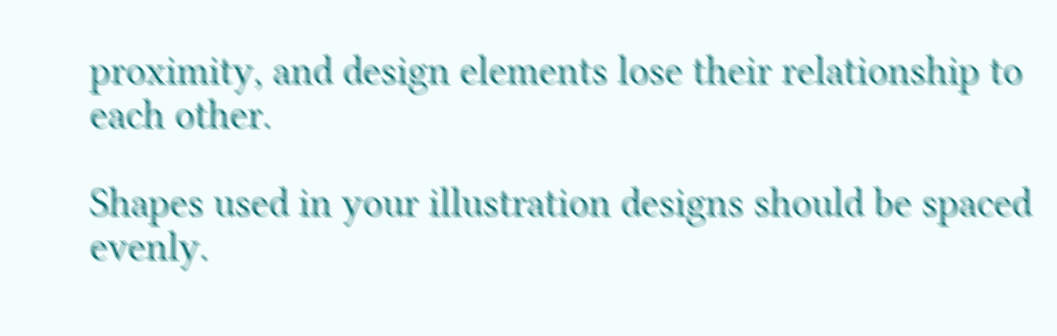proximity, and design elements lose their relationship to each other.

Shapes used in your illustration designs should be spaced evenly.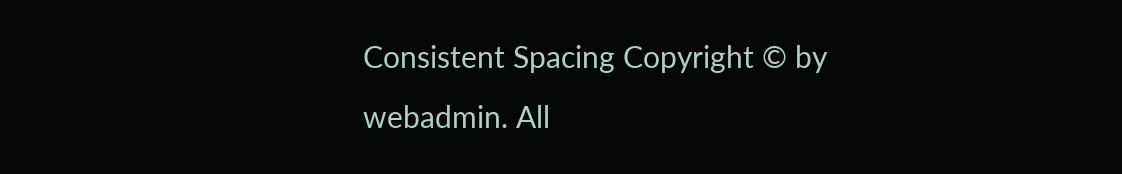Consistent Spacing Copyright © by webadmin. All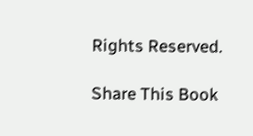Rights Reserved.

Share This Book